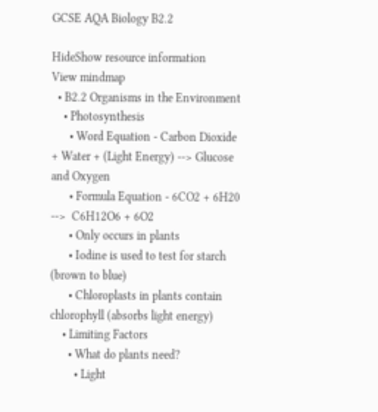GCSE AQA Biology B2.2

HideShow resource information
View mindmap
  • B2.2 Organisms in the Environment
    • Photosynthesis
      • Word Equation - Carbon Dioxide + Water + (Light Energy) --> Glucose and Oxygen
      • Formula Equation - 6CO2 + 6H20 -->  C6H12O6 + 6O2
      • Only occurs in plants
      • Iodine is used to test for starch (brown to blue)
      • Chloroplasts in plants contain chlorophyll (absorbs light energy)
    • Limiting Factors
      • What do plants need?
        • Light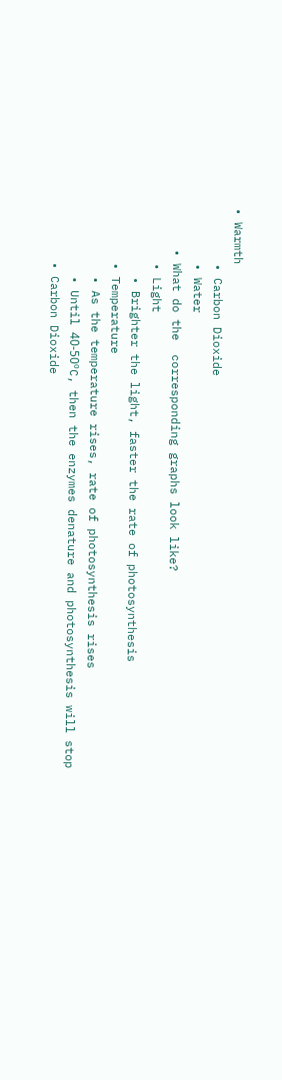• Warmth
        • Carbon Dioxide
        • Water
      • What do the  corresponding graphs look like?
        • Light
          • Brighter the light, faster the rate of photosynthesis
        • Temperature
          • As the temperature rises, rate of photosynthesis rises
          • Until 40-50ºC, then the enzymes denature and photosynthesis will stop
        • Carbon Dioxide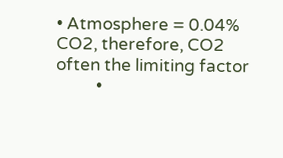• Atmosphere = 0.04% CO2, therefore, CO2 often the limiting factor
          •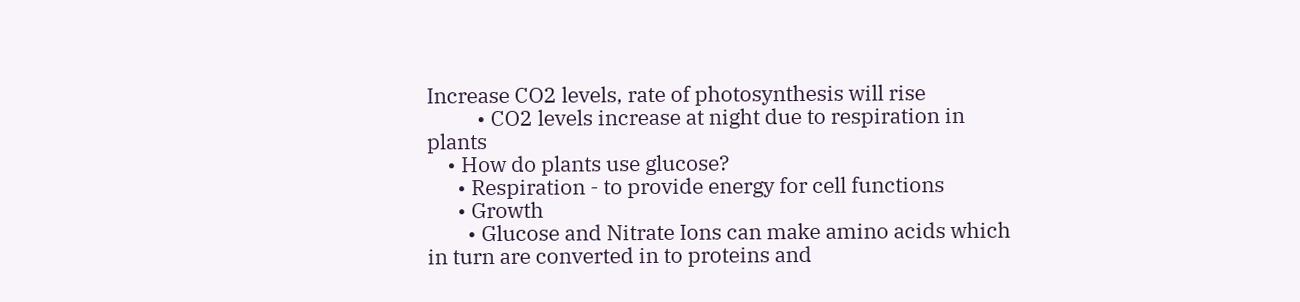Increase CO2 levels, rate of photosynthesis will rise
          • CO2 levels increase at night due to respiration in plants
    • How do plants use glucose?
      • Respiration - to provide energy for cell functions
      • Growth
        • Glucose and Nitrate Ions can make amino acids which in turn are converted in to proteins and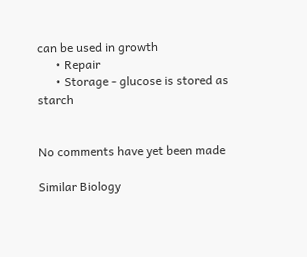can be used in growth
      • Repair
      • Storage - glucose is stored as starch


No comments have yet been made

Similar Biology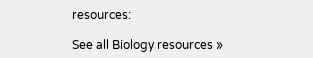resources:

See all Biology resources »